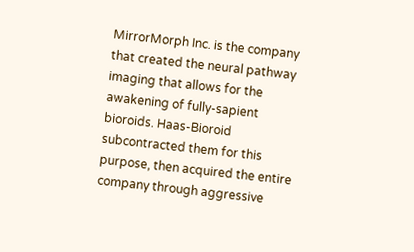MirrorMorph Inc. is the company that created the neural pathway imaging that allows for the awakening of fully-sapient bioroids. Haas-Bioroid subcontracted them for this purpose, then acquired the entire company through aggressive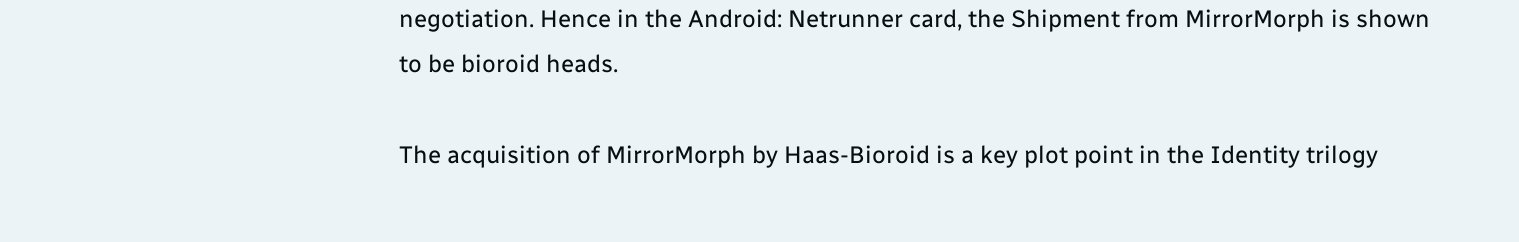negotiation. Hence in the Android: Netrunner card, the Shipment from MirrorMorph is shown to be bioroid heads.

The acquisition of MirrorMorph by Haas-Bioroid is a key plot point in the Identity trilogy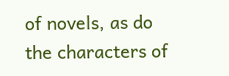of novels, as do the characters of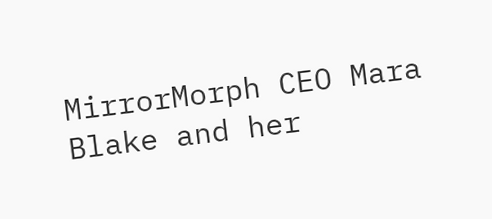MirrorMorph CEO Mara Blake and her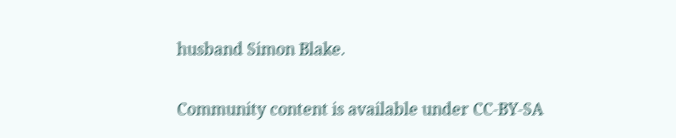husband Simon Blake.

Community content is available under CC-BY-SA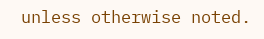unless otherwise noted.